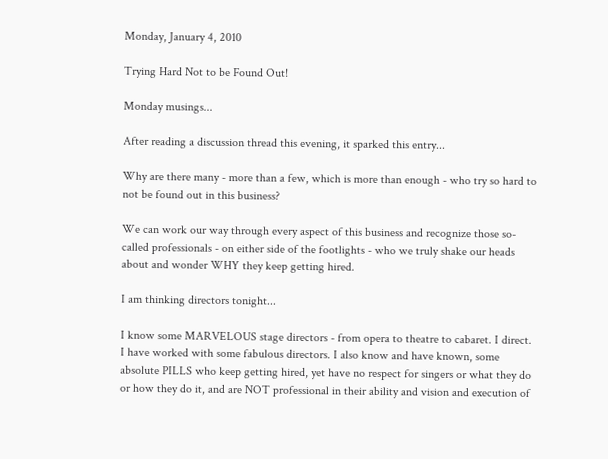Monday, January 4, 2010

Trying Hard Not to be Found Out!

Monday musings...

After reading a discussion thread this evening, it sparked this entry...

Why are there many - more than a few, which is more than enough - who try so hard to not be found out in this business?

We can work our way through every aspect of this business and recognize those so-called professionals - on either side of the footlights - who we truly shake our heads about and wonder WHY they keep getting hired.

I am thinking directors tonight...

I know some MARVELOUS stage directors - from opera to theatre to cabaret. I direct. I have worked with some fabulous directors. I also know and have known, some absolute PILLS who keep getting hired, yet have no respect for singers or what they do or how they do it, and are NOT professional in their ability and vision and execution of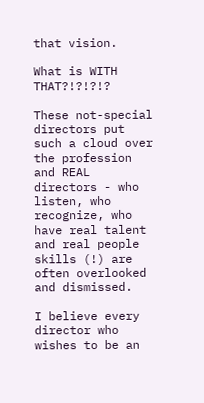that vision.

What is WITH THAT?!?!?!?

These not-special directors put such a cloud over the profession and REAL directors - who listen, who recognize, who have real talent and real people skills (!) are often overlooked and dismissed.

I believe every director who wishes to be an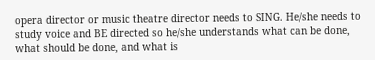opera director or music theatre director needs to SING. He/she needs to study voice and BE directed so he/she understands what can be done, what should be done, and what is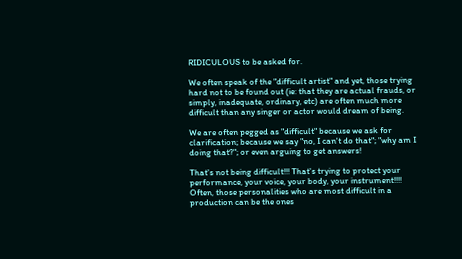RIDICULOUS to be asked for.

We often speak of the "difficult artist" and yet, those trying hard not to be found out (ie: that they are actual frauds, or simply, inadequate, ordinary, etc) are often much more difficult than any singer or actor would dream of being.

We are often pegged as "difficult" because we ask for clarification; because we say "no, I can't do that"; "why am I doing that?"; or even arguing to get answers!

That's not being difficult!!! That's trying to protect your performance, your voice, your body, your instrument!!!! Often, those personalities who are most difficult in a production can be the ones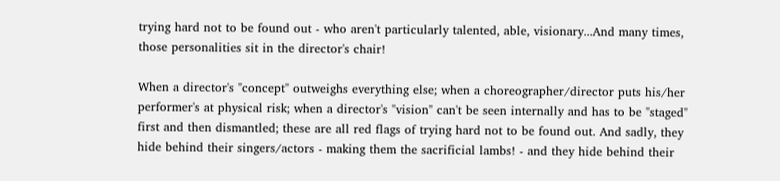trying hard not to be found out - who aren't particularly talented, able, visionary...And many times, those personalities sit in the director's chair!

When a director's "concept" outweighs everything else; when a choreographer/director puts his/her performer's at physical risk; when a director's "vision" can't be seen internally and has to be "staged" first and then dismantled; these are all red flags of trying hard not to be found out. And sadly, they hide behind their singers/actors - making them the sacrificial lambs! - and they hide behind their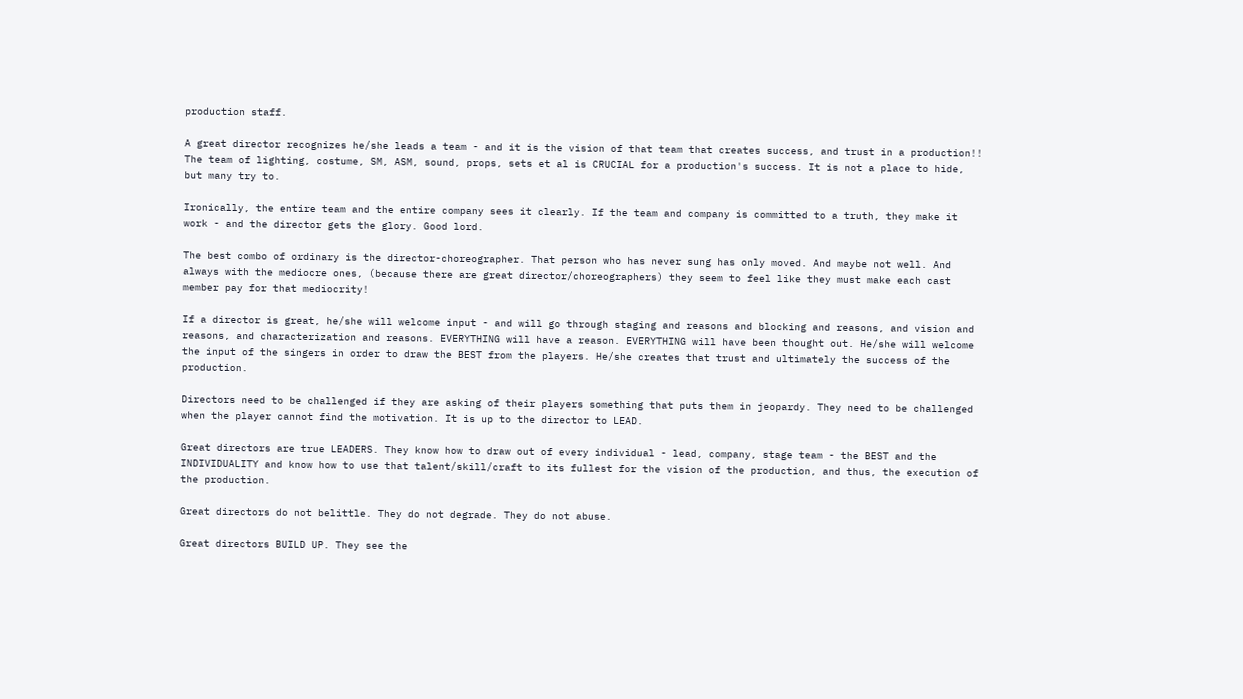production staff.

A great director recognizes he/she leads a team - and it is the vision of that team that creates success, and trust in a production!! The team of lighting, costume, SM, ASM, sound, props, sets et al is CRUCIAL for a production's success. It is not a place to hide, but many try to.

Ironically, the entire team and the entire company sees it clearly. If the team and company is committed to a truth, they make it work - and the director gets the glory. Good lord.

The best combo of ordinary is the director-choreographer. That person who has never sung has only moved. And maybe not well. And always with the mediocre ones, (because there are great director/choreographers) they seem to feel like they must make each cast member pay for that mediocrity!

If a director is great, he/she will welcome input - and will go through staging and reasons and blocking and reasons, and vision and reasons, and characterization and reasons. EVERYTHING will have a reason. EVERYTHING will have been thought out. He/she will welcome the input of the singers in order to draw the BEST from the players. He/she creates that trust and ultimately the success of the production.

Directors need to be challenged if they are asking of their players something that puts them in jeopardy. They need to be challenged when the player cannot find the motivation. It is up to the director to LEAD.

Great directors are true LEADERS. They know how to draw out of every individual - lead, company, stage team - the BEST and the INDIVIDUALITY and know how to use that talent/skill/craft to its fullest for the vision of the production, and thus, the execution of the production.

Great directors do not belittle. They do not degrade. They do not abuse.

Great directors BUILD UP. They see the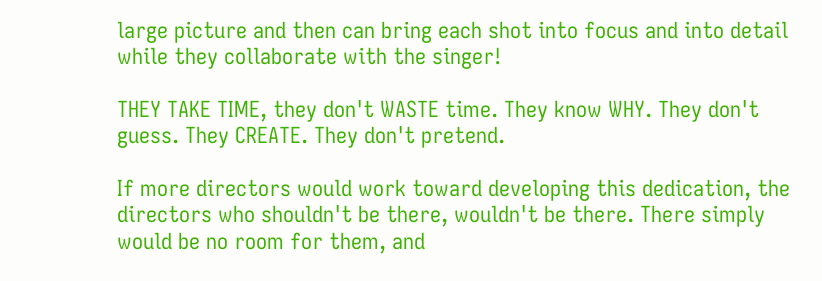large picture and then can bring each shot into focus and into detail while they collaborate with the singer!

THEY TAKE TIME, they don't WASTE time. They know WHY. They don't guess. They CREATE. They don't pretend.

If more directors would work toward developing this dedication, the directors who shouldn't be there, wouldn't be there. There simply would be no room for them, and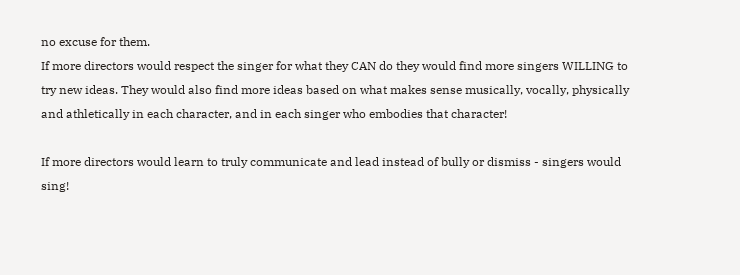no excuse for them.
If more directors would respect the singer for what they CAN do they would find more singers WILLING to try new ideas. They would also find more ideas based on what makes sense musically, vocally, physically and athletically in each character, and in each singer who embodies that character!

If more directors would learn to truly communicate and lead instead of bully or dismiss - singers would sing!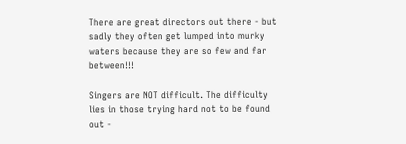There are great directors out there - but sadly they often get lumped into murky waters because they are so few and far between!!!

Singers are NOT difficult. The difficulty lies in those trying hard not to be found out -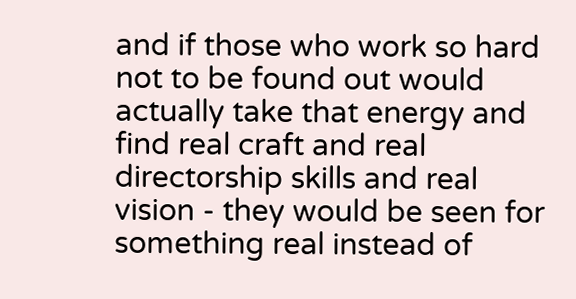and if those who work so hard not to be found out would actually take that energy and find real craft and real directorship skills and real vision - they would be seen for something real instead of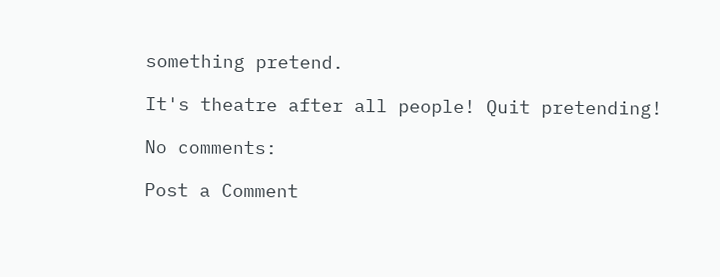something pretend.

It's theatre after all people! Quit pretending!

No comments:

Post a Comment